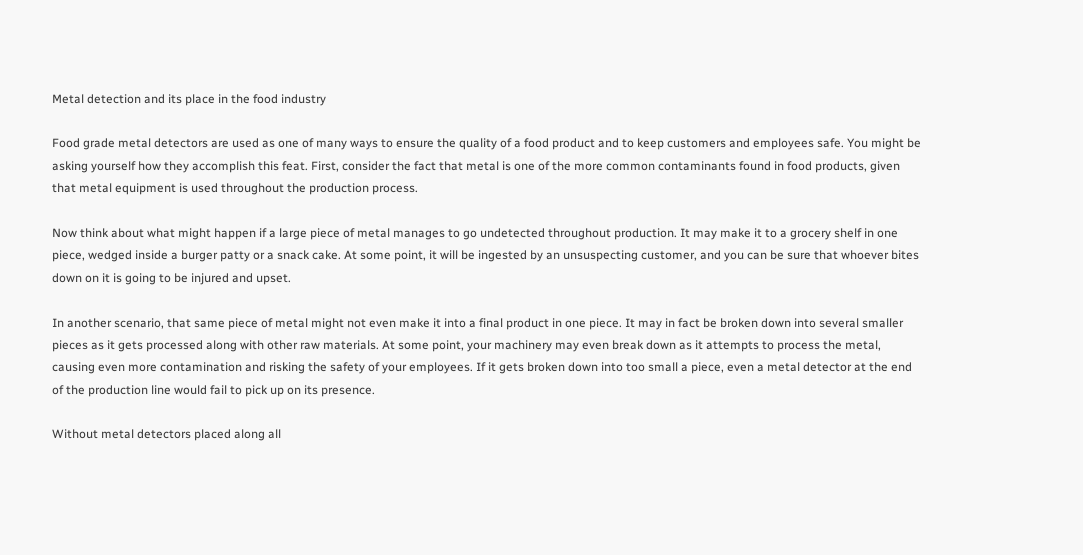Metal detection and its place in the food industry

Food grade metal detectors are used as one of many ways to ensure the quality of a food product and to keep customers and employees safe. You might be asking yourself how they accomplish this feat. First, consider the fact that metal is one of the more common contaminants found in food products, given that metal equipment is used throughout the production process.

Now think about what might happen if a large piece of metal manages to go undetected throughout production. It may make it to a grocery shelf in one piece, wedged inside a burger patty or a snack cake. At some point, it will be ingested by an unsuspecting customer, and you can be sure that whoever bites down on it is going to be injured and upset.

In another scenario, that same piece of metal might not even make it into a final product in one piece. It may in fact be broken down into several smaller pieces as it gets processed along with other raw materials. At some point, your machinery may even break down as it attempts to process the metal, causing even more contamination and risking the safety of your employees. If it gets broken down into too small a piece, even a metal detector at the end of the production line would fail to pick up on its presence.

Without metal detectors placed along all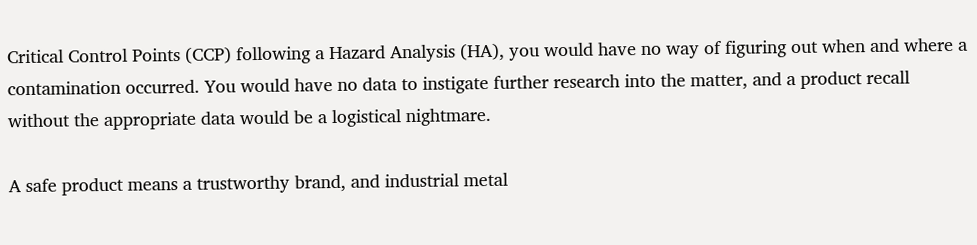Critical Control Points (CCP) following a Hazard Analysis (HA), you would have no way of figuring out when and where a contamination occurred. You would have no data to instigate further research into the matter, and a product recall without the appropriate data would be a logistical nightmare.

A safe product means a trustworthy brand, and industrial metal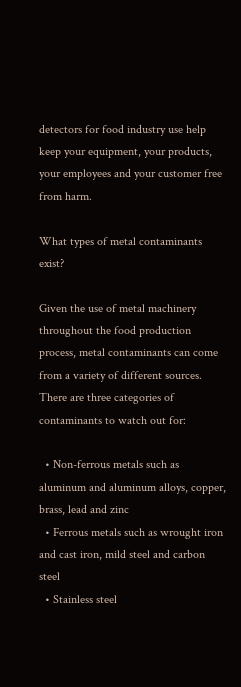detectors for food industry use help keep your equipment, your products, your employees and your customer free from harm.

What types of metal contaminants exist?

Given the use of metal machinery throughout the food production process, metal contaminants can come from a variety of different sources. There are three categories of contaminants to watch out for:

  • Non-ferrous metals such as aluminum and aluminum alloys, copper, brass, lead and zinc
  • Ferrous metals such as wrought iron and cast iron, mild steel and carbon steel
  • Stainless steel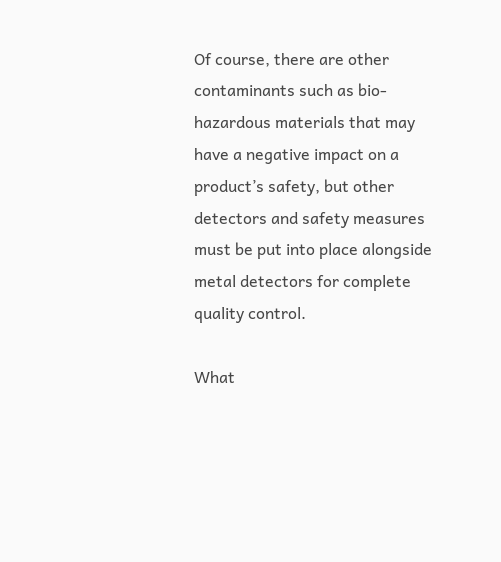Of course, there are other contaminants such as bio-hazardous materials that may have a negative impact on a product’s safety, but other detectors and safety measures must be put into place alongside metal detectors for complete quality control.

What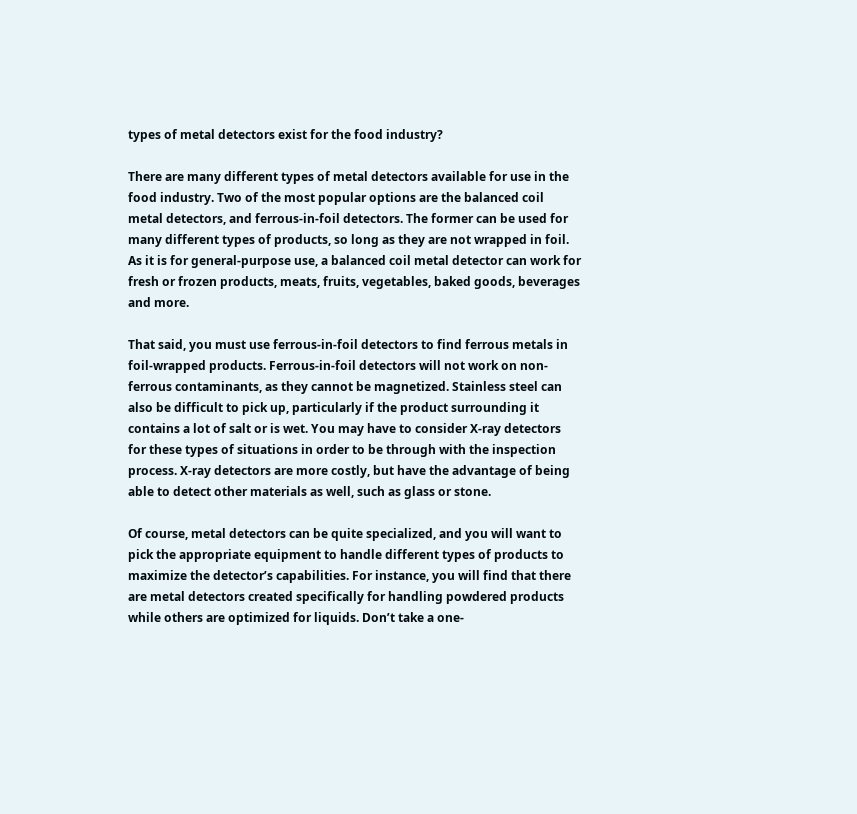types of metal detectors exist for the food industry?

There are many different types of metal detectors available for use in the food industry. Two of the most popular options are the balanced coil metal detectors, and ferrous-in-foil detectors. The former can be used for many different types of products, so long as they are not wrapped in foil. As it is for general-purpose use, a balanced coil metal detector can work for fresh or frozen products, meats, fruits, vegetables, baked goods, beverages and more.

That said, you must use ferrous-in-foil detectors to find ferrous metals in foil-wrapped products. Ferrous-in-foil detectors will not work on non-ferrous contaminants, as they cannot be magnetized. Stainless steel can also be difficult to pick up, particularly if the product surrounding it contains a lot of salt or is wet. You may have to consider X-ray detectors for these types of situations in order to be through with the inspection process. X-ray detectors are more costly, but have the advantage of being able to detect other materials as well, such as glass or stone.

Of course, metal detectors can be quite specialized, and you will want to pick the appropriate equipment to handle different types of products to maximize the detector’s capabilities. For instance, you will find that there are metal detectors created specifically for handling powdered products while others are optimized for liquids. Don’t take a one-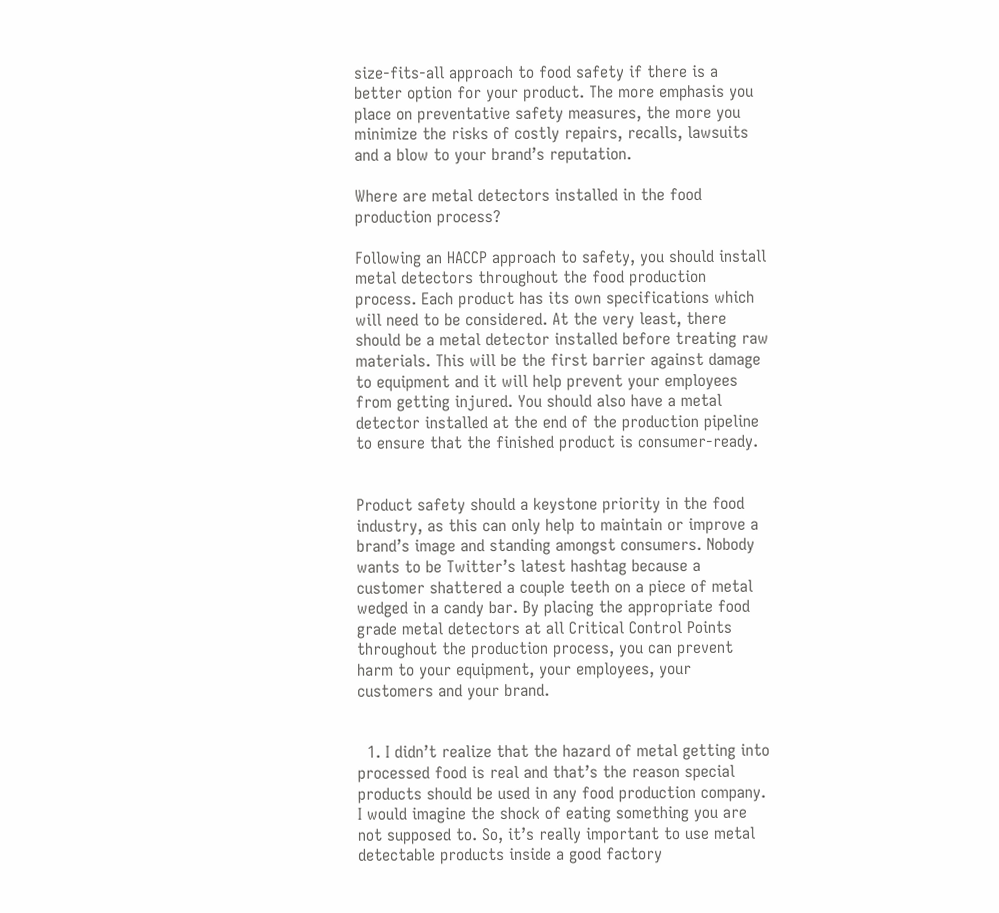size-fits-all approach to food safety if there is a better option for your product. The more emphasis you place on preventative safety measures, the more you minimize the risks of costly repairs, recalls, lawsuits and a blow to your brand’s reputation.

Where are metal detectors installed in the food production process?

Following an HACCP approach to safety, you should install metal detectors throughout the food production process. Each product has its own specifications which will need to be considered. At the very least, there should be a metal detector installed before treating raw materials. This will be the first barrier against damage to equipment and it will help prevent your employees from getting injured. You should also have a metal detector installed at the end of the production pipeline to ensure that the finished product is consumer-ready.


Product safety should a keystone priority in the food industry, as this can only help to maintain or improve a brand’s image and standing amongst consumers. Nobody wants to be Twitter’s latest hashtag because a customer shattered a couple teeth on a piece of metal wedged in a candy bar. By placing the appropriate food grade metal detectors at all Critical Control Points throughout the production process, you can prevent harm to your equipment, your employees, your customers and your brand.


  1. I didn’t realize that the hazard of metal getting into processed food is real and that’s the reason special products should be used in any food production company. I would imagine the shock of eating something you are not supposed to. So, it’s really important to use metal detectable products inside a good factory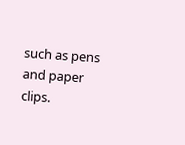such as pens and paper clips.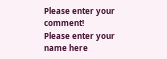Please enter your comment!
Please enter your name here